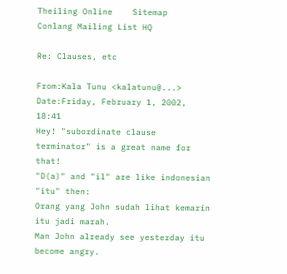Theiling Online    Sitemap    Conlang Mailing List HQ

Re: Clauses, etc

From:Kala Tunu <kalatunu@...>
Date:Friday, February 1, 2002, 18:41
Hey! "subordinate clause terminator" is a great name for that!
"D(a)" and "il" are like indonesian "itu" then:
Orang yang John sudah lihat kemarin itu jadi marah.
Man John already see yesterday itu become angry.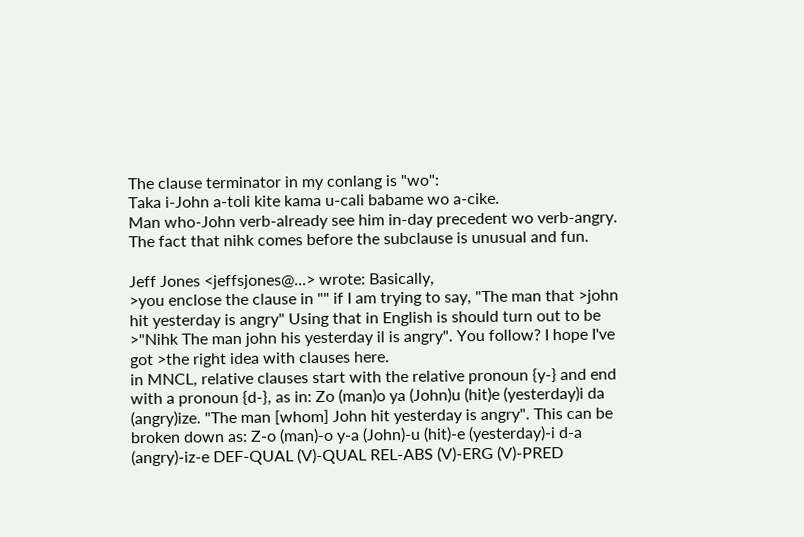The clause terminator in my conlang is "wo":
Taka i-John a-toli kite kama u-cali babame wo a-cike.
Man who-John verb-already see him in-day precedent wo verb-angry.
The fact that nihk comes before the subclause is unusual and fun.

Jeff Jones <jeffsjones@...> wrote: Basically,
>you enclose the clause in "" if I am trying to say, "The man that >john hit yesterday is angry" Using that in English is should turn out to be >"Nihk The man john his yesterday il is angry". You follow? I hope I've got >the right idea with clauses here.
in MNCL, relative clauses start with the relative pronoun {y-} and end with a pronoun {d-}, as in: Zo (man)o ya (John)u (hit)e (yesterday)i da (angry)ize. "The man [whom] John hit yesterday is angry". This can be broken down as: Z-o (man)-o y-a (John)-u (hit)-e (yesterday)-i d-a (angry)-iz-e DEF-QUAL (V)-QUAL REL-ABS (V)-ERG (V)-PRED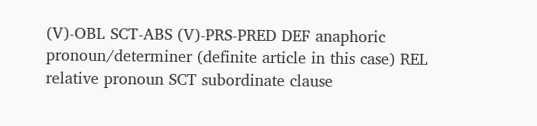(V)-OBL SCT-ABS (V)-PRS-PRED DEF anaphoric pronoun/determiner (definite article in this case) REL relative pronoun SCT subordinate clause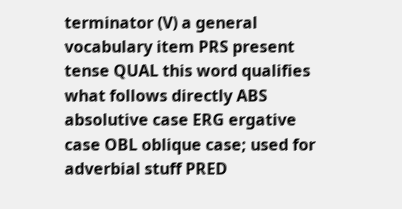terminator (V) a general vocabulary item PRS present tense QUAL this word qualifies what follows directly ABS absolutive case ERG ergative case OBL oblique case; used for adverbial stuff PRED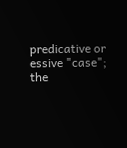predicative or essive "case"; the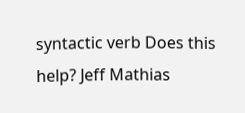syntactic verb Does this help? Jeff Mathias